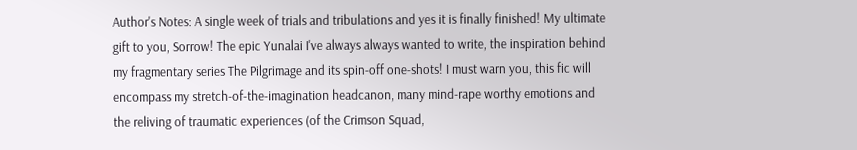Author's Notes: A single week of trials and tribulations and yes it is finally finished! My ultimate gift to you, Sorrow! The epic Yunalai I've always always wanted to write, the inspiration behind my fragmentary series The Pilgrimage and its spin-off one-shots! I must warn you, this fic will encompass my stretch-of-the-imagination headcanon, many mind-rape worthy emotions and the reliving of traumatic experiences (of the Crimson Squad,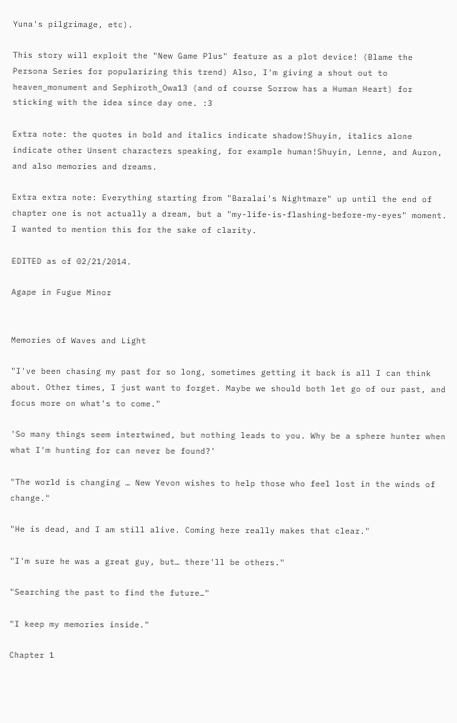Yuna's pilgrimage, etc).

This story will exploit the "New Game Plus" feature as a plot device! (Blame the Persona Series for popularizing this trend) Also, I'm giving a shout out to heaven_monument and Sephiroth_Owa13 (and of course Sorrow has a Human Heart) for sticking with the idea since day one. :3

Extra note: the quotes in bold and italics indicate shadow!Shuyin, italics alone indicate other Unsent characters speaking, for example human!Shuyin, Lenne, and Auron, and also memories and dreams.

Extra extra note: Everything starting from "Baralai's Nightmare" up until the end of chapter one is not actually a dream, but a "my-life-is-flashing-before-my-eyes" moment. I wanted to mention this for the sake of clarity.

EDITED as of 02/21/2014.

Agape in Fugue Minor


Memories of Waves and Light

"I've been chasing my past for so long, sometimes getting it back is all I can think about. Other times, I just want to forget. Maybe we should both let go of our past, and focus more on what's to come."

'So many things seem intertwined, but nothing leads to you. Why be a sphere hunter when what I'm hunting for can never be found?'

"The world is changing … New Yevon wishes to help those who feel lost in the winds of change."

"He is dead, and I am still alive. Coming here really makes that clear."

"I'm sure he was a great guy, but… there'll be others."

"Searching the past to find the future…"

"I keep my memories inside."

Chapter 1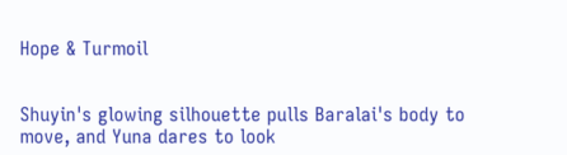Hope & Turmoil


Shuyin's glowing silhouette pulls Baralai's body to move, and Yuna dares to look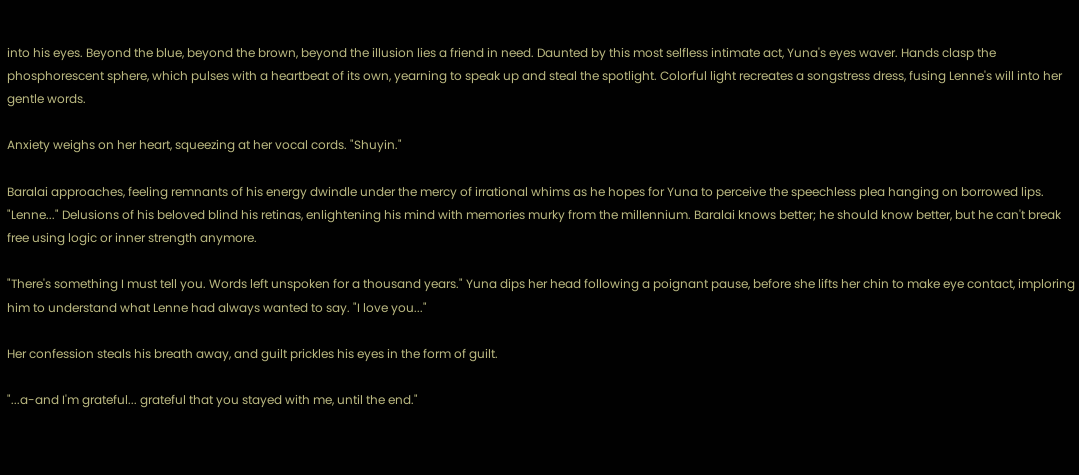into his eyes. Beyond the blue, beyond the brown, beyond the illusion lies a friend in need. Daunted by this most selfless intimate act, Yuna's eyes waver. Hands clasp the phosphorescent sphere, which pulses with a heartbeat of its own, yearning to speak up and steal the spotlight. Colorful light recreates a songstress dress, fusing Lenne's will into her gentle words.

Anxiety weighs on her heart, squeezing at her vocal cords. "Shuyin."

Baralai approaches, feeling remnants of his energy dwindle under the mercy of irrational whims as he hopes for Yuna to perceive the speechless plea hanging on borrowed lips. "Lenne..." Delusions of his beloved blind his retinas, enlightening his mind with memories murky from the millennium. Baralai knows better; he should know better, but he can't break free using logic or inner strength anymore.

"There's something I must tell you. Words left unspoken for a thousand years." Yuna dips her head following a poignant pause, before she lifts her chin to make eye contact, imploring him to understand what Lenne had always wanted to say. "I love you..."

Her confession steals his breath away, and guilt prickles his eyes in the form of guilt.

"...a-and I'm grateful... grateful that you stayed with me, until the end."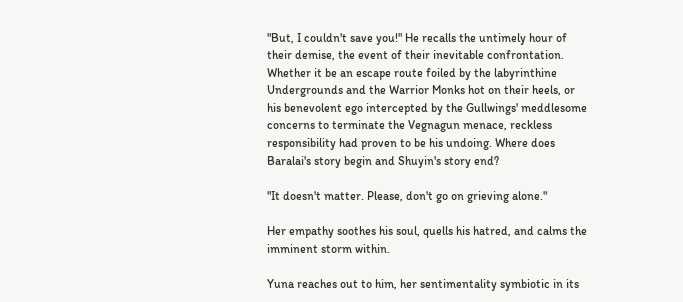"But, I couldn't save you!" He recalls the untimely hour of their demise, the event of their inevitable confrontation. Whether it be an escape route foiled by the labyrinthine Undergrounds and the Warrior Monks hot on their heels, or his benevolent ego intercepted by the Gullwings' meddlesome concerns to terminate the Vegnagun menace, reckless responsibility had proven to be his undoing. Where does Baralai's story begin and Shuyin's story end?

"It doesn't matter. Please, don't go on grieving alone."

Her empathy soothes his soul, quells his hatred, and calms the imminent storm within.

Yuna reaches out to him, her sentimentality symbiotic in its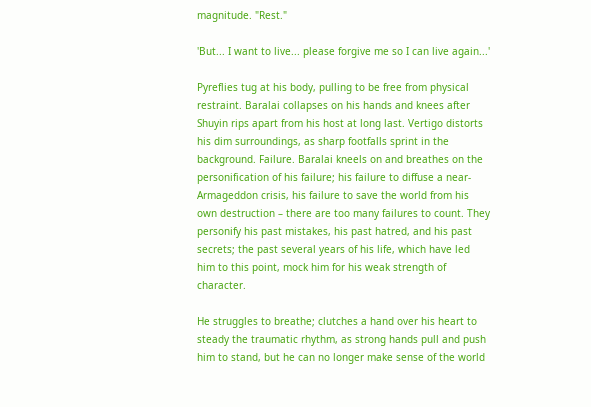magnitude. "Rest."

'But... I want to live... please forgive me so I can live again...'

Pyreflies tug at his body, pulling to be free from physical restraint. Baralai collapses on his hands and knees after Shuyin rips apart from his host at long last. Vertigo distorts his dim surroundings, as sharp footfalls sprint in the background. Failure. Baralai kneels on and breathes on the personification of his failure; his failure to diffuse a near-Armageddon crisis, his failure to save the world from his own destruction – there are too many failures to count. They personify his past mistakes, his past hatred, and his past secrets; the past several years of his life, which have led him to this point, mock him for his weak strength of character.

He struggles to breathe; clutches a hand over his heart to steady the traumatic rhythm, as strong hands pull and push him to stand, but he can no longer make sense of the world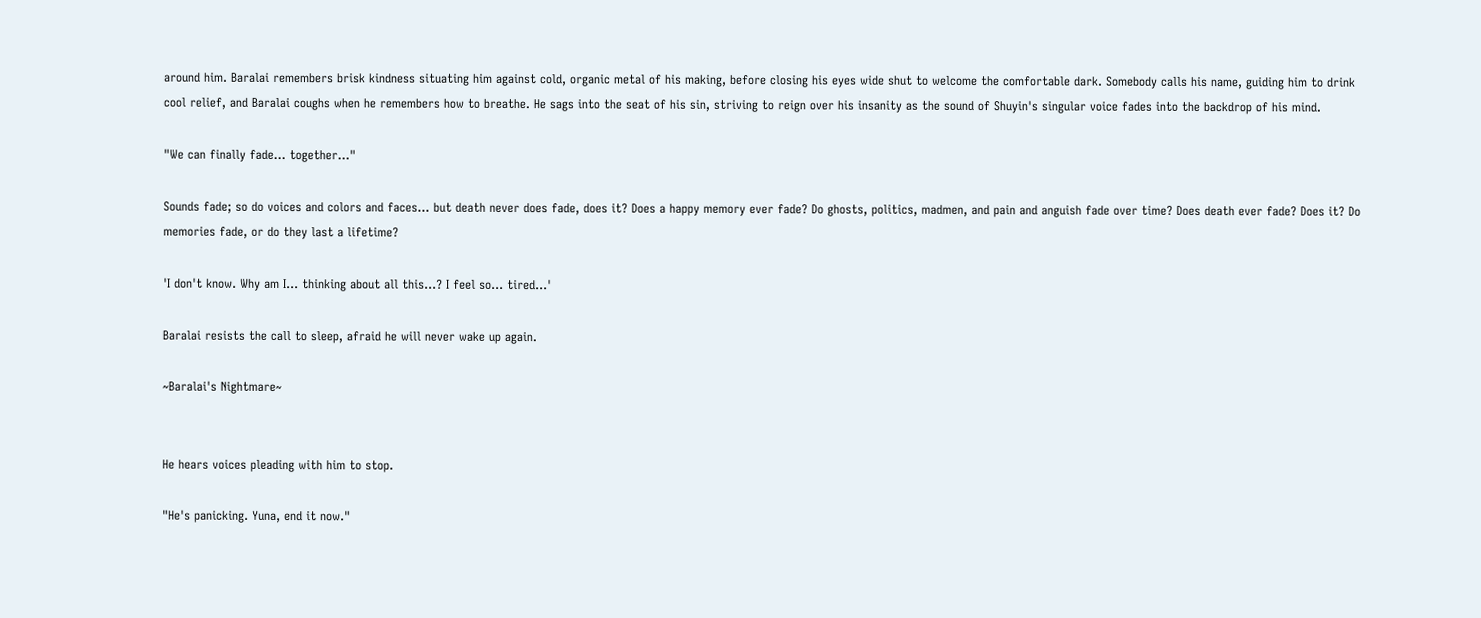around him. Baralai remembers brisk kindness situating him against cold, organic metal of his making, before closing his eyes wide shut to welcome the comfortable dark. Somebody calls his name, guiding him to drink cool relief, and Baralai coughs when he remembers how to breathe. He sags into the seat of his sin, striving to reign over his insanity as the sound of Shuyin's singular voice fades into the backdrop of his mind.

"We can finally fade... together..."

Sounds fade; so do voices and colors and faces... but death never does fade, does it? Does a happy memory ever fade? Do ghosts, politics, madmen, and pain and anguish fade over time? Does death ever fade? Does it? Do memories fade, or do they last a lifetime?

'I don't know. Why am I... thinking about all this...? I feel so... tired...'

Baralai resists the call to sleep, afraid he will never wake up again.

~Baralai's Nightmare~


He hears voices pleading with him to stop.

"He's panicking. Yuna, end it now."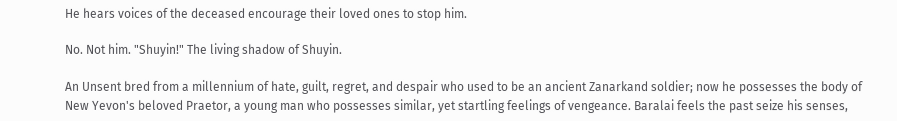He hears voices of the deceased encourage their loved ones to stop him.

No. Not him. "Shuyin!" The living shadow of Shuyin.

An Unsent bred from a millennium of hate, guilt, regret, and despair who used to be an ancient Zanarkand soldier; now he possesses the body of New Yevon's beloved Praetor, a young man who possesses similar, yet startling feelings of vengeance. Baralai feels the past seize his senses,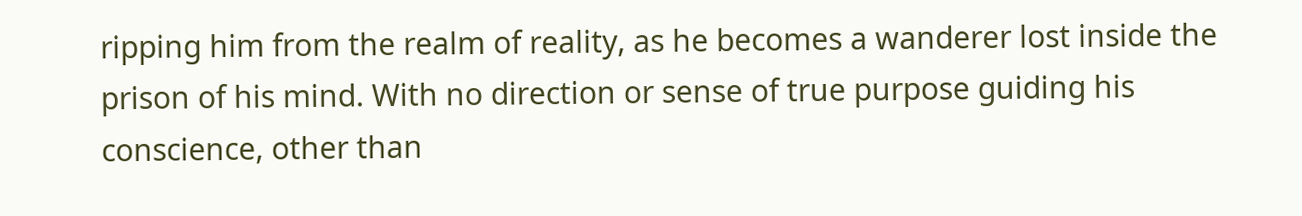ripping him from the realm of reality, as he becomes a wanderer lost inside the prison of his mind. With no direction or sense of true purpose guiding his conscience, other than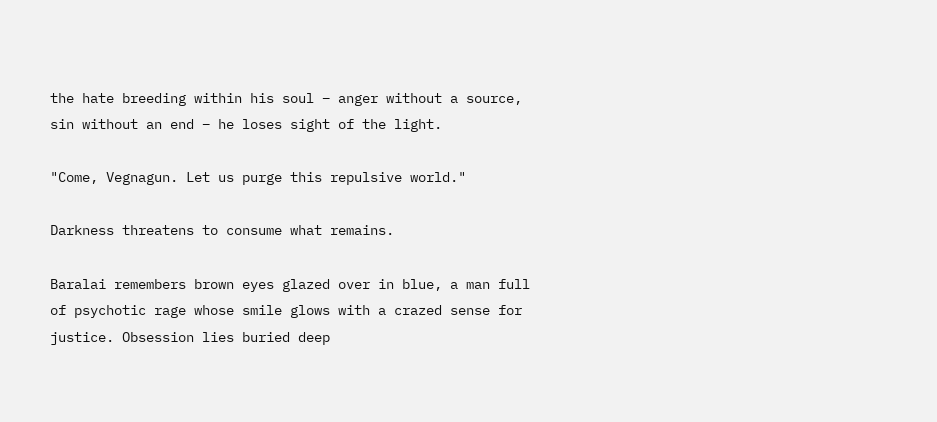the hate breeding within his soul – anger without a source, sin without an end – he loses sight of the light.

"Come, Vegnagun. Let us purge this repulsive world."

Darkness threatens to consume what remains.

Baralai remembers brown eyes glazed over in blue, a man full of psychotic rage whose smile glows with a crazed sense for justice. Obsession lies buried deep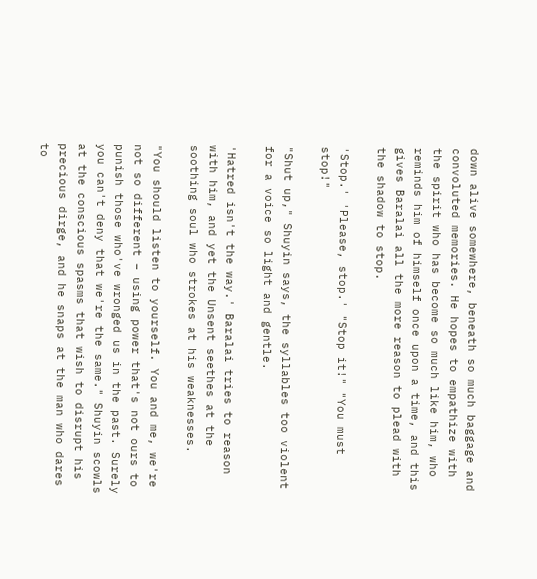down alive somewhere, beneath so much baggage and convoluted memories. He hopes to empathize with the spirit who has become so much like him, who reminds him of himself once upon a time, and this gives Baralai all the more reason to plead with the shadow to stop.

'Stop.' 'Please, stop.' "Stop it!" "You must stop!"

"Shut up," Shuyin says, the syllables too violent for a voice so light and gentle.

'Hatred isn't the way.' Baralai tries to reason with him, and yet the Unsent seethes at the soothing soul who strokes at his weaknesses.

"You should listen to yourself. You and me, we're not so different – using power that's not ours to punish those who've wronged us in the past. Surely you can't deny that we're the same." Shuyin scowls at the conscious spasms that wish to disrupt his precious dirge, and he snaps at the man who dares to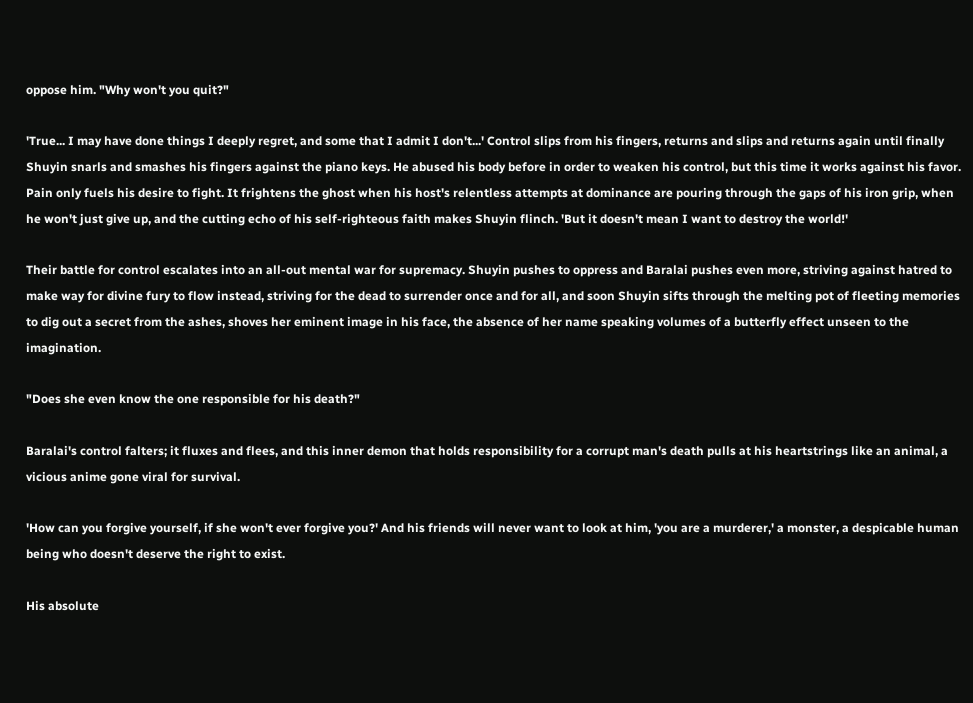oppose him. "Why won't you quit?"

'True... I may have done things I deeply regret, and some that I admit I don't...' Control slips from his fingers, returns and slips and returns again until finally Shuyin snarls and smashes his fingers against the piano keys. He abused his body before in order to weaken his control, but this time it works against his favor. Pain only fuels his desire to fight. It frightens the ghost when his host's relentless attempts at dominance are pouring through the gaps of his iron grip, when he won't just give up, and the cutting echo of his self-righteous faith makes Shuyin flinch. 'But it doesn't mean I want to destroy the world!'

Their battle for control escalates into an all-out mental war for supremacy. Shuyin pushes to oppress and Baralai pushes even more, striving against hatred to make way for divine fury to flow instead, striving for the dead to surrender once and for all, and soon Shuyin sifts through the melting pot of fleeting memories to dig out a secret from the ashes, shoves her eminent image in his face, the absence of her name speaking volumes of a butterfly effect unseen to the imagination.

"Does she even know the one responsible for his death?"

Baralai's control falters; it fluxes and flees, and this inner demon that holds responsibility for a corrupt man's death pulls at his heartstrings like an animal, a vicious anime gone viral for survival.

'How can you forgive yourself, if she won't ever forgive you?' And his friends will never want to look at him, 'you are a murderer,' a monster, a despicable human being who doesn't deserve the right to exist.

His absolute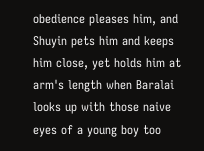obedience pleases him, and Shuyin pets him and keeps him close, yet holds him at arm's length when Baralai looks up with those naive eyes of a young boy too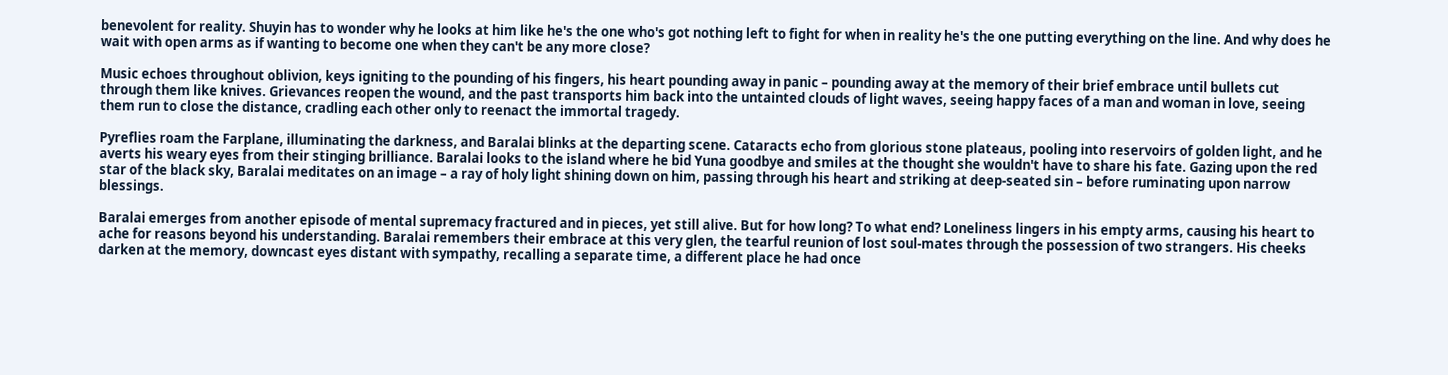benevolent for reality. Shuyin has to wonder why he looks at him like he's the one who's got nothing left to fight for when in reality he's the one putting everything on the line. And why does he wait with open arms as if wanting to become one when they can't be any more close?

Music echoes throughout oblivion, keys igniting to the pounding of his fingers, his heart pounding away in panic – pounding away at the memory of their brief embrace until bullets cut through them like knives. Grievances reopen the wound, and the past transports him back into the untainted clouds of light waves, seeing happy faces of a man and woman in love, seeing them run to close the distance, cradling each other only to reenact the immortal tragedy.

Pyreflies roam the Farplane, illuminating the darkness, and Baralai blinks at the departing scene. Cataracts echo from glorious stone plateaus, pooling into reservoirs of golden light, and he averts his weary eyes from their stinging brilliance. Baralai looks to the island where he bid Yuna goodbye and smiles at the thought she wouldn't have to share his fate. Gazing upon the red star of the black sky, Baralai meditates on an image – a ray of holy light shining down on him, passing through his heart and striking at deep-seated sin – before ruminating upon narrow blessings.

Baralai emerges from another episode of mental supremacy fractured and in pieces, yet still alive. But for how long? To what end? Loneliness lingers in his empty arms, causing his heart to ache for reasons beyond his understanding. Baralai remembers their embrace at this very glen, the tearful reunion of lost soul-mates through the possession of two strangers. His cheeks darken at the memory, downcast eyes distant with sympathy, recalling a separate time, a different place he had once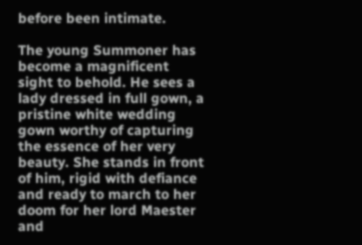before been intimate.

The young Summoner has become a magnificent sight to behold. He sees a lady dressed in full gown, a pristine white wedding gown worthy of capturing the essence of her very beauty. She stands in front of him, rigid with defiance and ready to march to her doom for her lord Maester and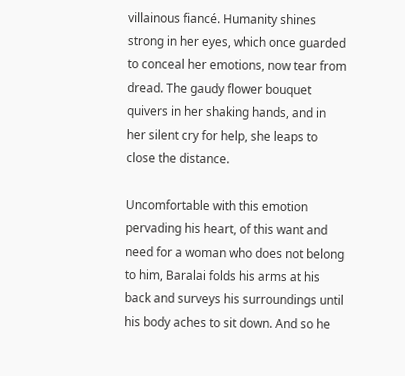villainous fiancé. Humanity shines strong in her eyes, which once guarded to conceal her emotions, now tear from dread. The gaudy flower bouquet quivers in her shaking hands, and in her silent cry for help, she leaps to close the distance.

Uncomfortable with this emotion pervading his heart, of this want and need for a woman who does not belong to him, Baralai folds his arms at his back and surveys his surroundings until his body aches to sit down. And so he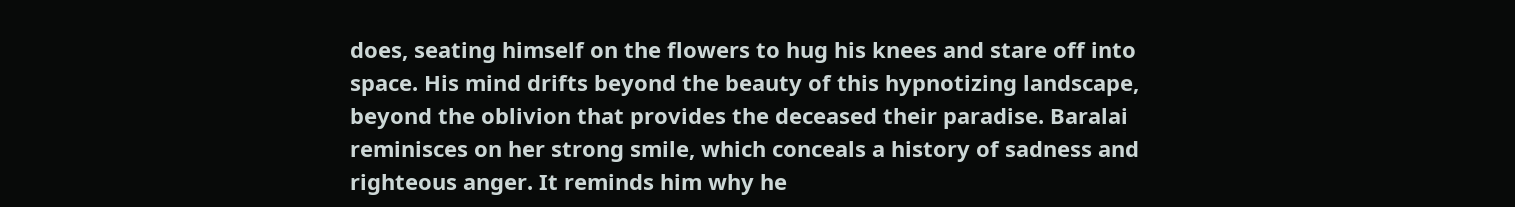does, seating himself on the flowers to hug his knees and stare off into space. His mind drifts beyond the beauty of this hypnotizing landscape, beyond the oblivion that provides the deceased their paradise. Baralai reminisces on her strong smile, which conceals a history of sadness and righteous anger. It reminds him why he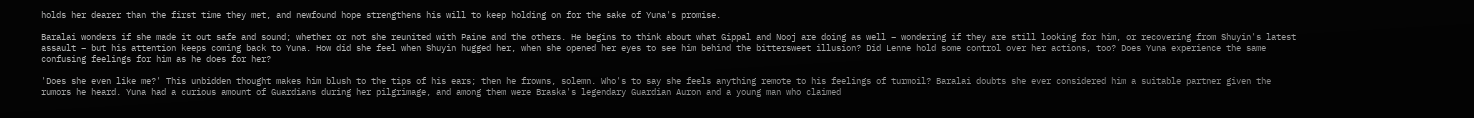holds her dearer than the first time they met, and newfound hope strengthens his will to keep holding on for the sake of Yuna's promise.

Baralai wonders if she made it out safe and sound; whether or not she reunited with Paine and the others. He begins to think about what Gippal and Nooj are doing as well – wondering if they are still looking for him, or recovering from Shuyin's latest assault – but his attention keeps coming back to Yuna. How did she feel when Shuyin hugged her, when she opened her eyes to see him behind the bittersweet illusion? Did Lenne hold some control over her actions, too? Does Yuna experience the same confusing feelings for him as he does for her?

'Does she even like me?' This unbidden thought makes him blush to the tips of his ears; then he frowns, solemn. Who's to say she feels anything remote to his feelings of turmoil? Baralai doubts she ever considered him a suitable partner given the rumors he heard. Yuna had a curious amount of Guardians during her pilgrimage, and among them were Braska's legendary Guardian Auron and a young man who claimed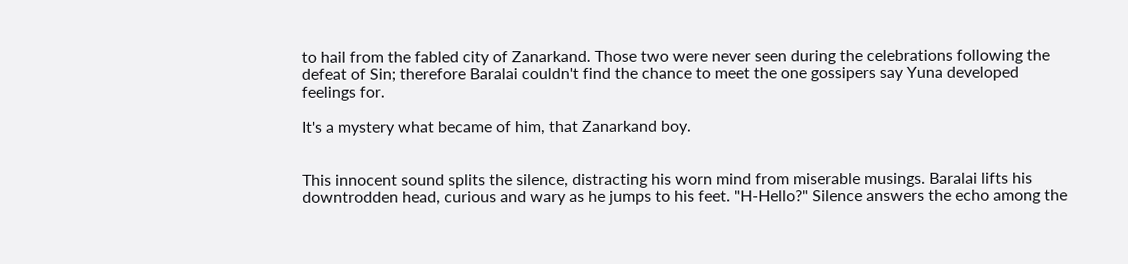to hail from the fabled city of Zanarkand. Those two were never seen during the celebrations following the defeat of Sin; therefore Baralai couldn't find the chance to meet the one gossipers say Yuna developed feelings for.

It's a mystery what became of him, that Zanarkand boy.


This innocent sound splits the silence, distracting his worn mind from miserable musings. Baralai lifts his downtrodden head, curious and wary as he jumps to his feet. "H-Hello?" Silence answers the echo among the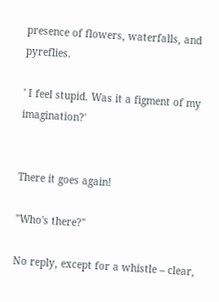presence of flowers, waterfalls, and pyreflies.

' I feel stupid. Was it a figment of my imagination?'


There it goes again!

"Who's there?"

No reply, except for a whistle – clear,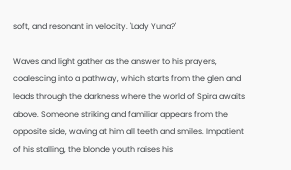soft, and resonant in velocity. 'Lady Yuna?'

Waves and light gather as the answer to his prayers, coalescing into a pathway, which starts from the glen and leads through the darkness where the world of Spira awaits above. Someone striking and familiar appears from the opposite side, waving at him all teeth and smiles. Impatient of his stalling, the blonde youth raises his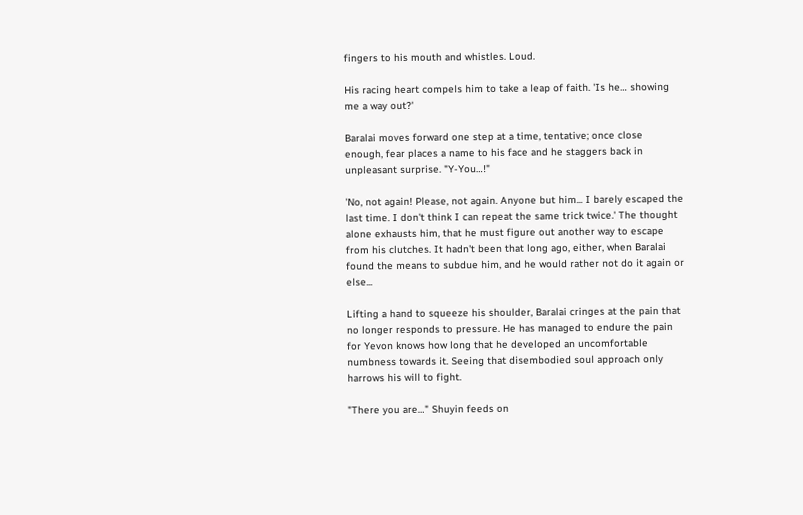fingers to his mouth and whistles. Loud.

His racing heart compels him to take a leap of faith. 'Is he… showing me a way out?'

Baralai moves forward one step at a time, tentative; once close enough, fear places a name to his face and he staggers back in unpleasant surprise. "Y-You…!"

'No, not again! Please, not again. Anyone but him... I barely escaped the last time. I don't think I can repeat the same trick twice.' The thought alone exhausts him, that he must figure out another way to escape from his clutches. It hadn't been that long ago, either, when Baralai found the means to subdue him, and he would rather not do it again or else...

Lifting a hand to squeeze his shoulder, Baralai cringes at the pain that no longer responds to pressure. He has managed to endure the pain for Yevon knows how long that he developed an uncomfortable numbness towards it. Seeing that disembodied soul approach only harrows his will to fight.

"There you are…" Shuyin feeds on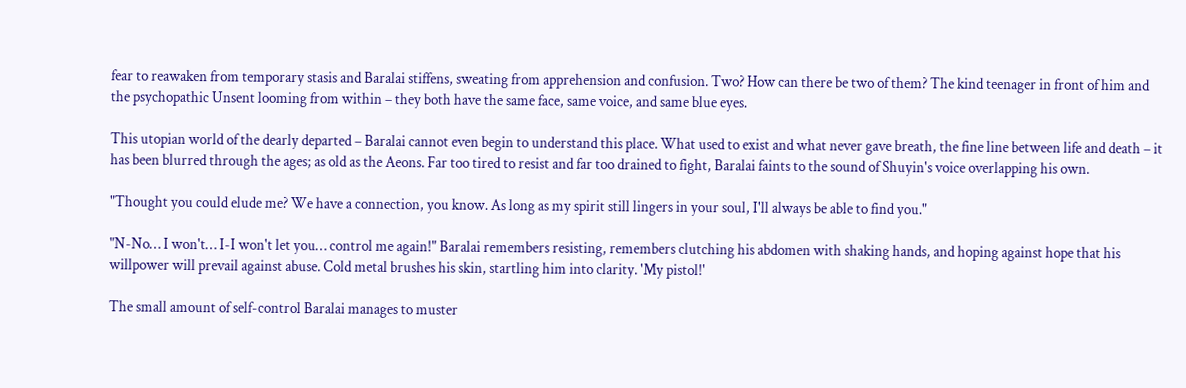fear to reawaken from temporary stasis and Baralai stiffens, sweating from apprehension and confusion. Two? How can there be two of them? The kind teenager in front of him and the psychopathic Unsent looming from within – they both have the same face, same voice, and same blue eyes.

This utopian world of the dearly departed – Baralai cannot even begin to understand this place. What used to exist and what never gave breath, the fine line between life and death – it has been blurred through the ages; as old as the Aeons. Far too tired to resist and far too drained to fight, Baralai faints to the sound of Shuyin's voice overlapping his own.

"Thought you could elude me? We have a connection, you know. As long as my spirit still lingers in your soul, I'll always be able to find you."

"N-No… I won't… I-I won't let you… control me again!" Baralai remembers resisting, remembers clutching his abdomen with shaking hands, and hoping against hope that his willpower will prevail against abuse. Cold metal brushes his skin, startling him into clarity. 'My pistol!'

The small amount of self-control Baralai manages to muster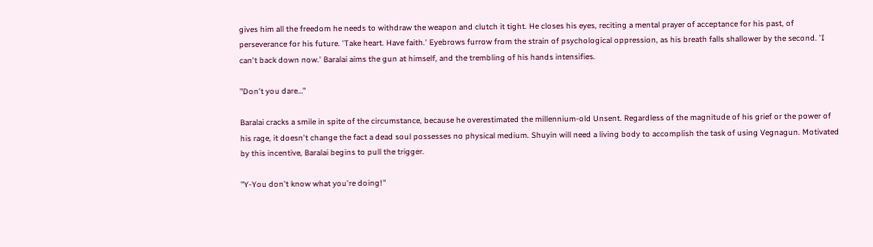gives him all the freedom he needs to withdraw the weapon and clutch it tight. He closes his eyes, reciting a mental prayer of acceptance for his past, of perseverance for his future. 'Take heart. Have faith.' Eyebrows furrow from the strain of psychological oppression, as his breath falls shallower by the second. 'I can't back down now.' Baralai aims the gun at himself, and the trembling of his hands intensifies.

"Don't you dare…"

Baralai cracks a smile in spite of the circumstance, because he overestimated the millennium-old Unsent. Regardless of the magnitude of his grief or the power of his rage, it doesn't change the fact a dead soul possesses no physical medium. Shuyin will need a living body to accomplish the task of using Vegnagun. Motivated by this incentive, Baralai begins to pull the trigger.

"Y-You don't know what you're doing!"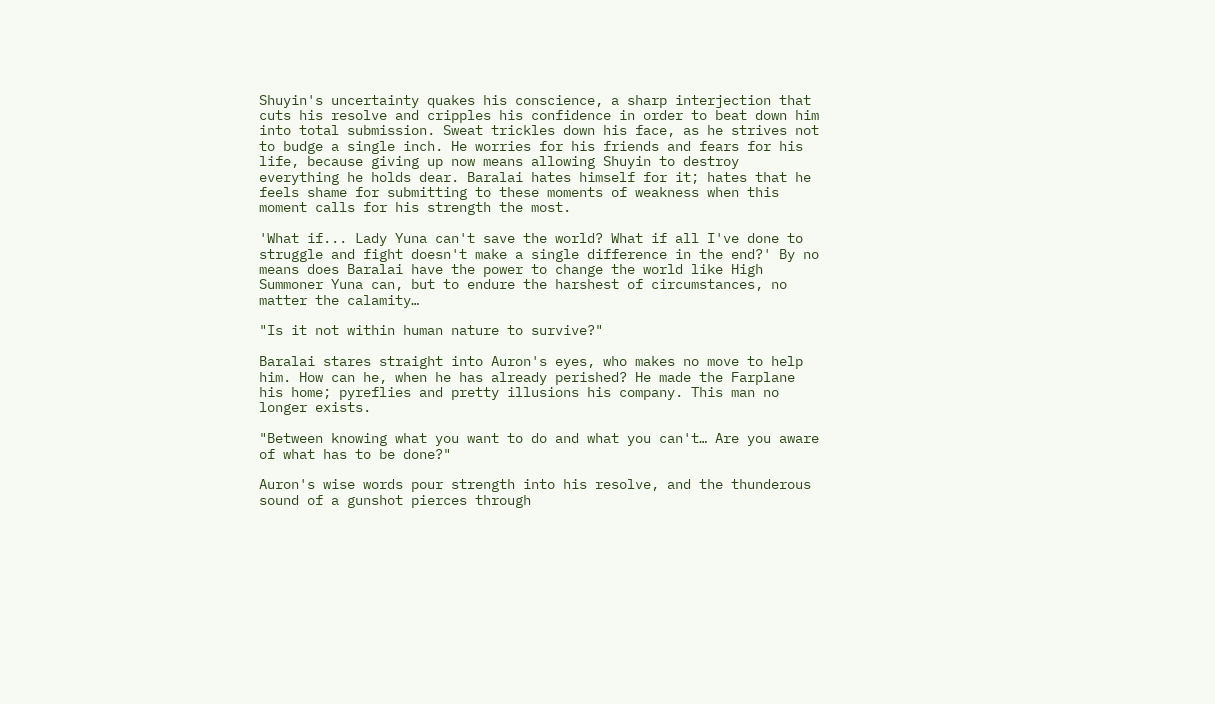Shuyin's uncertainty quakes his conscience, a sharp interjection that cuts his resolve and cripples his confidence in order to beat down him into total submission. Sweat trickles down his face, as he strives not to budge a single inch. He worries for his friends and fears for his life, because giving up now means allowing Shuyin to destroy everything he holds dear. Baralai hates himself for it; hates that he feels shame for submitting to these moments of weakness when this moment calls for his strength the most.

'What if... Lady Yuna can't save the world? What if all I've done to struggle and fight doesn't make a single difference in the end?' By no means does Baralai have the power to change the world like High Summoner Yuna can, but to endure the harshest of circumstances, no matter the calamity…

"Is it not within human nature to survive?"

Baralai stares straight into Auron's eyes, who makes no move to help him. How can he, when he has already perished? He made the Farplane his home; pyreflies and pretty illusions his company. This man no longer exists.

"Between knowing what you want to do and what you can't… Are you aware of what has to be done?"

Auron's wise words pour strength into his resolve, and the thunderous sound of a gunshot pierces through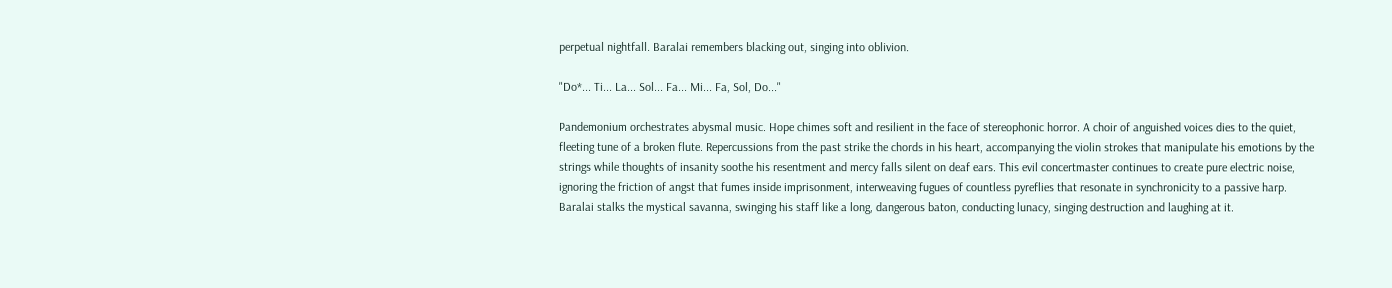perpetual nightfall. Baralai remembers blacking out, singing into oblivion.

"Do*... Ti... La... Sol... Fa... Mi... Fa, Sol, Do..."

Pandemonium orchestrates abysmal music. Hope chimes soft and resilient in the face of stereophonic horror. A choir of anguished voices dies to the quiet, fleeting tune of a broken flute. Repercussions from the past strike the chords in his heart, accompanying the violin strokes that manipulate his emotions by the strings while thoughts of insanity soothe his resentment and mercy falls silent on deaf ears. This evil concertmaster continues to create pure electric noise, ignoring the friction of angst that fumes inside imprisonment, interweaving fugues of countless pyreflies that resonate in synchronicity to a passive harp. Baralai stalks the mystical savanna, swinging his staff like a long, dangerous baton, conducting lunacy, singing destruction and laughing at it.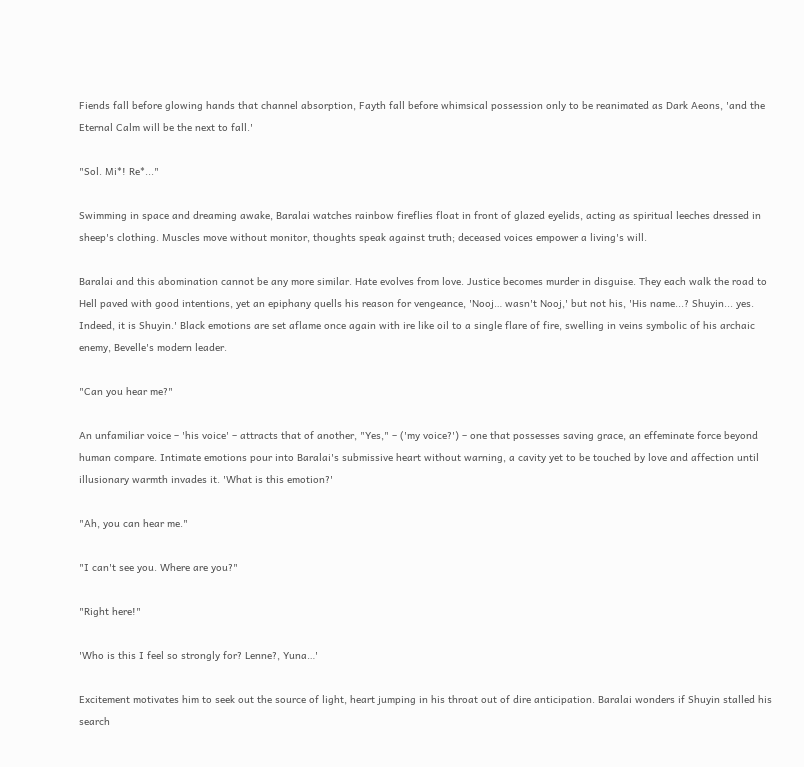Fiends fall before glowing hands that channel absorption, Fayth fall before whimsical possession only to be reanimated as Dark Aeons, 'and the Eternal Calm will be the next to fall.'

"Sol. Mi*! Re*..."

Swimming in space and dreaming awake, Baralai watches rainbow fireflies float in front of glazed eyelids, acting as spiritual leeches dressed in sheep's clothing. Muscles move without monitor, thoughts speak against truth; deceased voices empower a living's will.

Baralai and this abomination cannot be any more similar. Hate evolves from love. Justice becomes murder in disguise. They each walk the road to Hell paved with good intentions, yet an epiphany quells his reason for vengeance, 'Nooj… wasn't Nooj,' but not his, 'His name...? Shuyin... yes. Indeed, it is Shuyin.' Black emotions are set aflame once again with ire like oil to a single flare of fire, swelling in veins symbolic of his archaic enemy, Bevelle's modern leader.

"Can you hear me?"

An unfamiliar voice – 'his voice' – attracts that of another, "Yes," – ('my voice?') – one that possesses saving grace, an effeminate force beyond human compare. Intimate emotions pour into Baralai's submissive heart without warning, a cavity yet to be touched by love and affection until illusionary warmth invades it. 'What is this emotion?'

"Ah, you can hear me."

"I can't see you. Where are you?"

"Right here!"

'Who is this I feel so strongly for? Lenne?, Yuna…'

Excitement motivates him to seek out the source of light, heart jumping in his throat out of dire anticipation. Baralai wonders if Shuyin stalled his search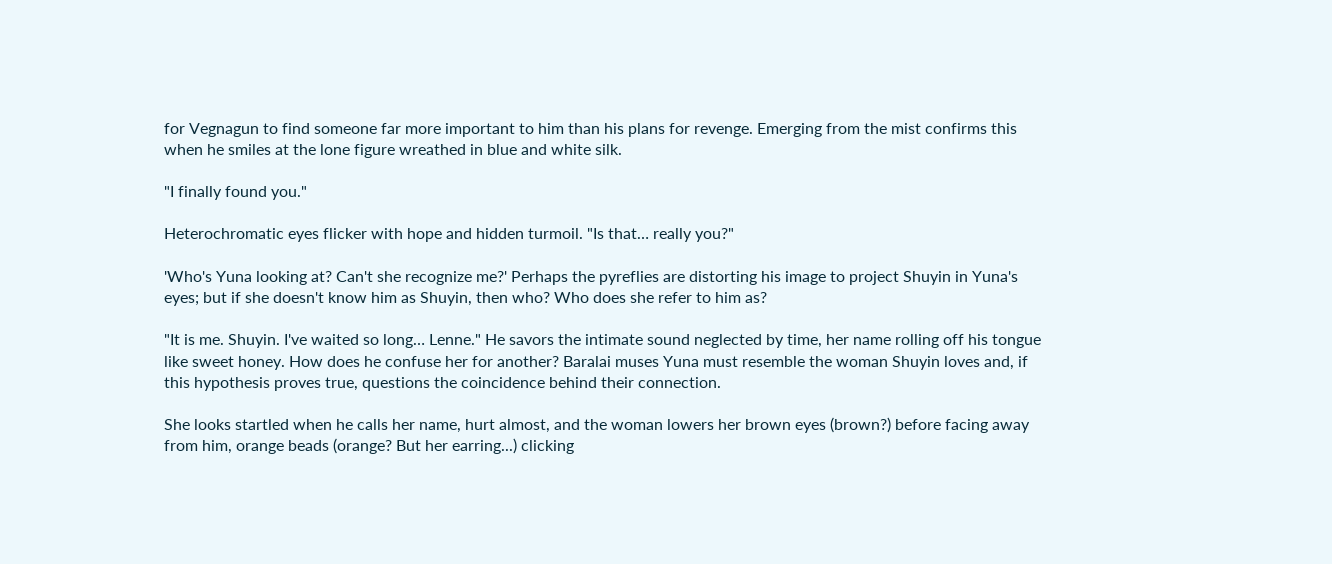for Vegnagun to find someone far more important to him than his plans for revenge. Emerging from the mist confirms this when he smiles at the lone figure wreathed in blue and white silk.

"I finally found you."

Heterochromatic eyes flicker with hope and hidden turmoil. "Is that… really you?"

'Who's Yuna looking at? Can't she recognize me?' Perhaps the pyreflies are distorting his image to project Shuyin in Yuna's eyes; but if she doesn't know him as Shuyin, then who? Who does she refer to him as?

"It is me. Shuyin. I've waited so long… Lenne." He savors the intimate sound neglected by time, her name rolling off his tongue like sweet honey. How does he confuse her for another? Baralai muses Yuna must resemble the woman Shuyin loves and, if this hypothesis proves true, questions the coincidence behind their connection.

She looks startled when he calls her name, hurt almost, and the woman lowers her brown eyes (brown?) before facing away from him, orange beads (orange? But her earring...) clicking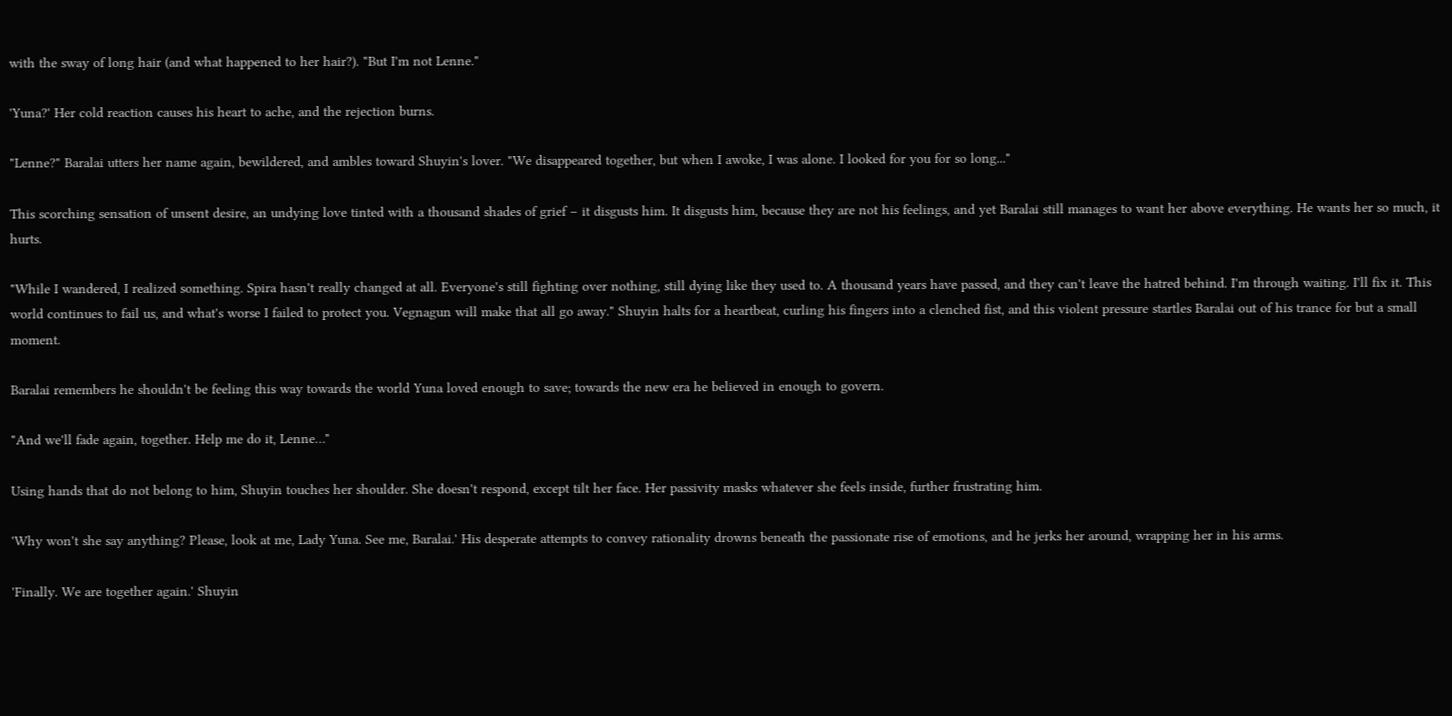with the sway of long hair (and what happened to her hair?). "But I'm not Lenne."

'Yuna?' Her cold reaction causes his heart to ache, and the rejection burns.

"Lenne?" Baralai utters her name again, bewildered, and ambles toward Shuyin's lover. "We disappeared together, but when I awoke, I was alone. I looked for you for so long..."

This scorching sensation of unsent desire, an undying love tinted with a thousand shades of grief – it disgusts him. It disgusts him, because they are not his feelings, and yet Baralai still manages to want her above everything. He wants her so much, it hurts.

"While I wandered, I realized something. Spira hasn't really changed at all. Everyone's still fighting over nothing, still dying like they used to. A thousand years have passed, and they can't leave the hatred behind. I'm through waiting. I'll fix it. This world continues to fail us, and what's worse I failed to protect you. Vegnagun will make that all go away." Shuyin halts for a heartbeat, curling his fingers into a clenched fist, and this violent pressure startles Baralai out of his trance for but a small moment.

Baralai remembers he shouldn't be feeling this way towards the world Yuna loved enough to save; towards the new era he believed in enough to govern.

"And we'll fade again, together. Help me do it, Lenne…"

Using hands that do not belong to him, Shuyin touches her shoulder. She doesn't respond, except tilt her face. Her passivity masks whatever she feels inside, further frustrating him.

'Why won't she say anything? Please, look at me, Lady Yuna. See me, Baralai.' His desperate attempts to convey rationality drowns beneath the passionate rise of emotions, and he jerks her around, wrapping her in his arms.

'Finally. We are together again.' Shuyin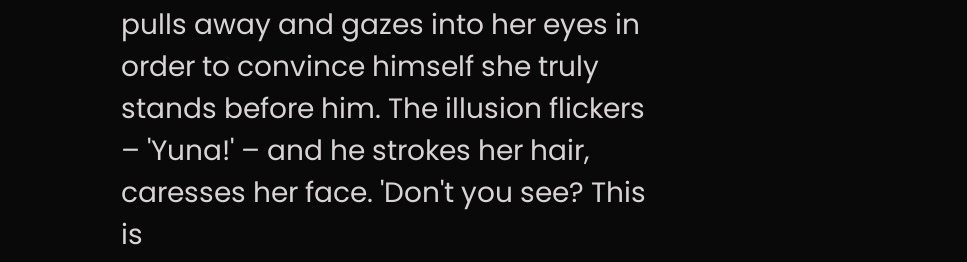pulls away and gazes into her eyes in order to convince himself she truly stands before him. The illusion flickers – 'Yuna!' – and he strokes her hair, caresses her face. 'Don't you see? This is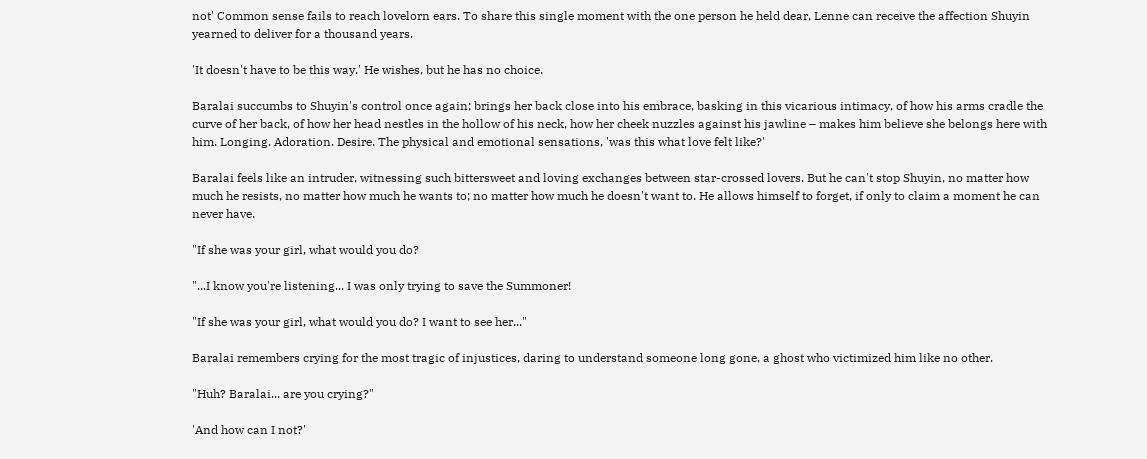not' Common sense fails to reach lovelorn ears. To share this single moment with the one person he held dear, Lenne can receive the affection Shuyin yearned to deliver for a thousand years.

'It doesn't have to be this way.' He wishes, but he has no choice.

Baralai succumbs to Shuyin's control once again; brings her back close into his embrace, basking in this vicarious intimacy, of how his arms cradle the curve of her back, of how her head nestles in the hollow of his neck, how her cheek nuzzles against his jawline – makes him believe she belongs here with him. Longing. Adoration. Desire. The physical and emotional sensations, 'was this what love felt like?'

Baralai feels like an intruder, witnessing such bittersweet and loving exchanges between star-crossed lovers. But he can't stop Shuyin, no matter how much he resists, no matter how much he wants to; no matter how much he doesn't want to. He allows himself to forget, if only to claim a moment he can never have.

"If she was your girl, what would you do?

"...I know you're listening... I was only trying to save the Summoner!

"If she was your girl, what would you do? I want to see her..."

Baralai remembers crying for the most tragic of injustices, daring to understand someone long gone, a ghost who victimized him like no other.

"Huh? Baralai... are you crying?"

'And how can I not?'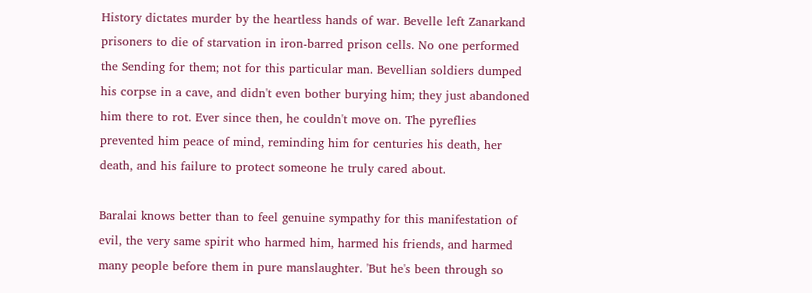History dictates murder by the heartless hands of war. Bevelle left Zanarkand prisoners to die of starvation in iron-barred prison cells. No one performed the Sending for them; not for this particular man. Bevellian soldiers dumped his corpse in a cave, and didn't even bother burying him; they just abandoned him there to rot. Ever since then, he couldn't move on. The pyreflies prevented him peace of mind, reminding him for centuries his death, her death, and his failure to protect someone he truly cared about.

Baralai knows better than to feel genuine sympathy for this manifestation of evil, the very same spirit who harmed him, harmed his friends, and harmed many people before them in pure manslaughter. 'But he's been through so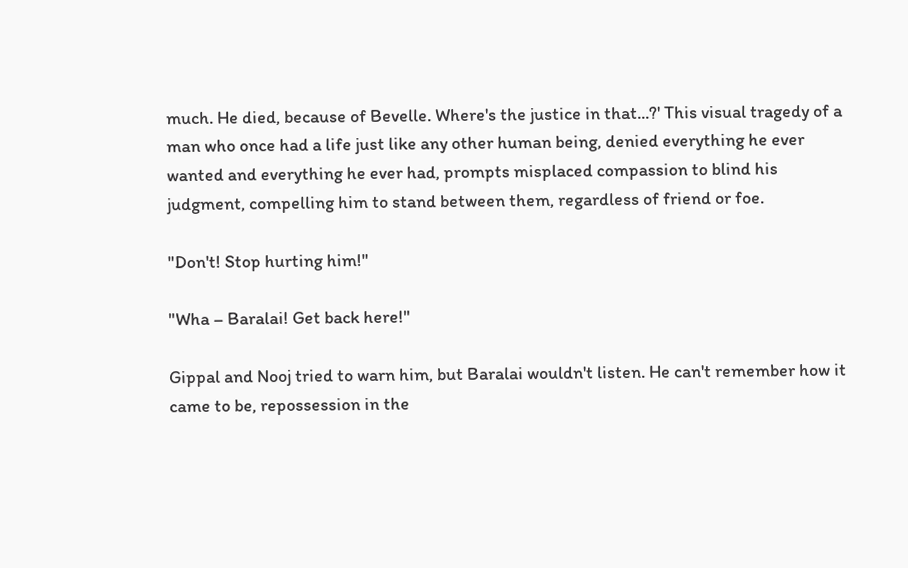much. He died, because of Bevelle. Where's the justice in that...?' This visual tragedy of a man who once had a life just like any other human being, denied everything he ever wanted and everything he ever had, prompts misplaced compassion to blind his judgment, compelling him to stand between them, regardless of friend or foe.

"Don't! Stop hurting him!"

"Wha – Baralai! Get back here!"

Gippal and Nooj tried to warn him, but Baralai wouldn't listen. He can't remember how it came to be, repossession in the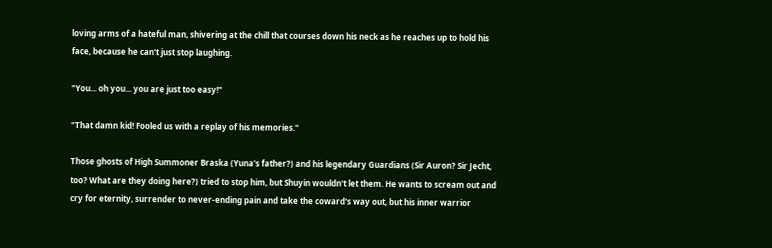loving arms of a hateful man, shivering at the chill that courses down his neck as he reaches up to hold his face, because he can't just stop laughing.

"You... oh you... you are just too easy!"

"That damn kid! Fooled us with a replay of his memories."

Those ghosts of High Summoner Braska (Yuna's father?) and his legendary Guardians (Sir Auron? Sir Jecht, too? What are they doing here?) tried to stop him, but Shuyin wouldn't let them. He wants to scream out and cry for eternity, surrender to never-ending pain and take the coward's way out, but his inner warrior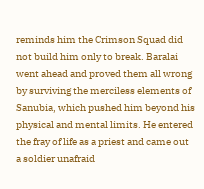reminds him the Crimson Squad did not build him only to break. Baralai went ahead and proved them all wrong by surviving the merciless elements of Sanubia, which pushed him beyond his physical and mental limits. He entered the fray of life as a priest and came out a soldier unafraid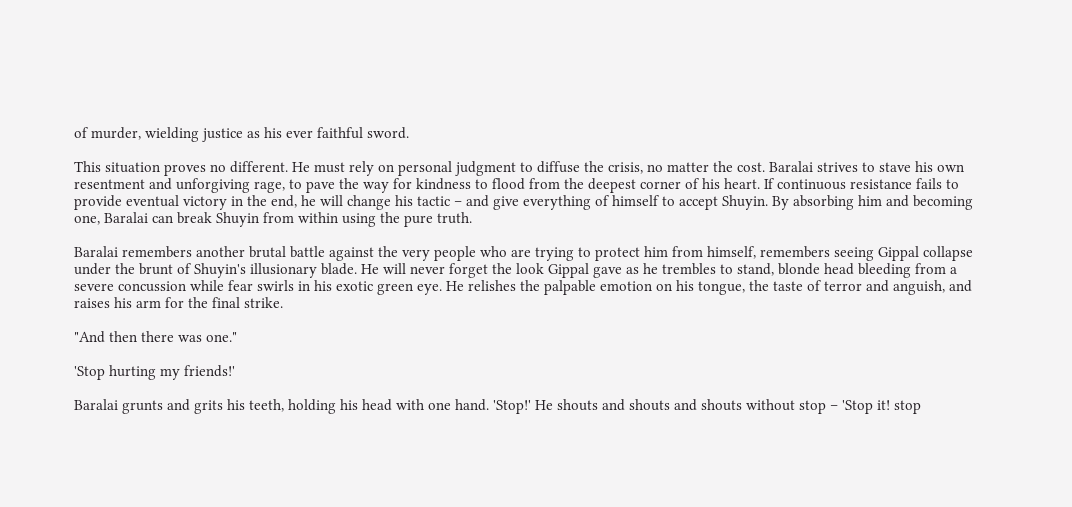of murder, wielding justice as his ever faithful sword.

This situation proves no different. He must rely on personal judgment to diffuse the crisis, no matter the cost. Baralai strives to stave his own resentment and unforgiving rage, to pave the way for kindness to flood from the deepest corner of his heart. If continuous resistance fails to provide eventual victory in the end, he will change his tactic – and give everything of himself to accept Shuyin. By absorbing him and becoming one, Baralai can break Shuyin from within using the pure truth.

Baralai remembers another brutal battle against the very people who are trying to protect him from himself, remembers seeing Gippal collapse under the brunt of Shuyin's illusionary blade. He will never forget the look Gippal gave as he trembles to stand, blonde head bleeding from a severe concussion while fear swirls in his exotic green eye. He relishes the palpable emotion on his tongue, the taste of terror and anguish, and raises his arm for the final strike.

"And then there was one."

'Stop hurting my friends!'

Baralai grunts and grits his teeth, holding his head with one hand. 'Stop!' He shouts and shouts and shouts without stop – 'Stop it! stop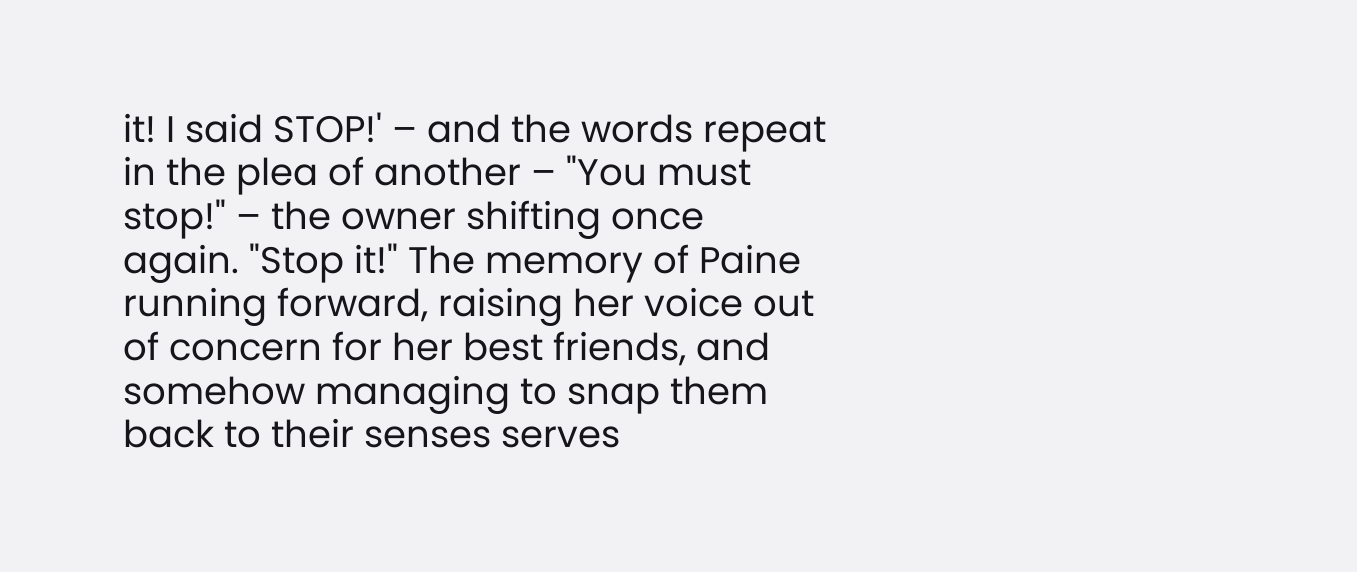it! I said STOP!' – and the words repeat in the plea of another – "You must stop!" – the owner shifting once again. "Stop it!" The memory of Paine running forward, raising her voice out of concern for her best friends, and somehow managing to snap them back to their senses serves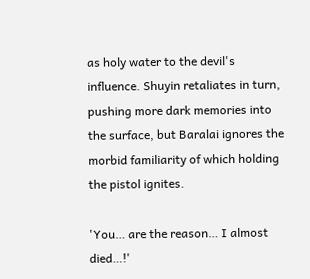as holy water to the devil's influence. Shuyin retaliates in turn, pushing more dark memories into the surface, but Baralai ignores the morbid familiarity of which holding the pistol ignites.

'You… are the reason… I almost died…!'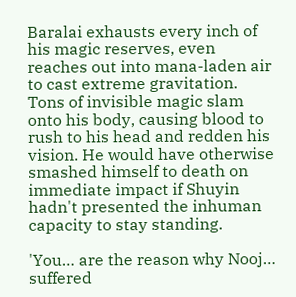Baralai exhausts every inch of his magic reserves, even reaches out into mana-laden air to cast extreme gravitation. Tons of invisible magic slam onto his body, causing blood to rush to his head and redden his vision. He would have otherwise smashed himself to death on immediate impact if Shuyin hadn't presented the inhuman capacity to stay standing.

'You… are the reason why Nooj… suffered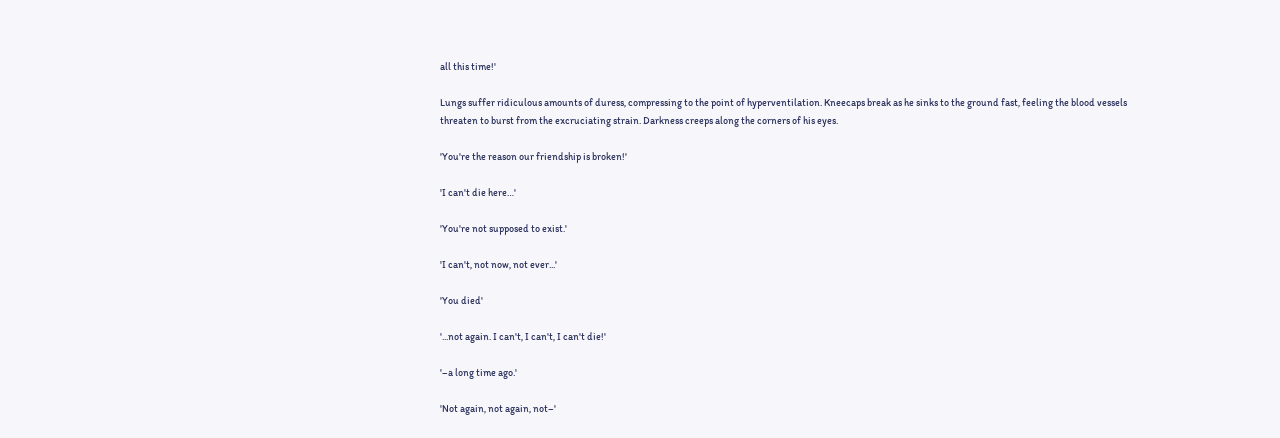all this time!'

Lungs suffer ridiculous amounts of duress, compressing to the point of hyperventilation. Kneecaps break as he sinks to the ground fast, feeling the blood vessels threaten to burst from the excruciating strain. Darkness creeps along the corners of his eyes.

'You're the reason our friendship is broken!'

'I can't die here…'

'You're not supposed to exist.'

'I can't, not now, not ever...'

'You died'

'...not again. I can't, I can't, I can't die!'

'–a long time ago.'

'Not again, not again, not–'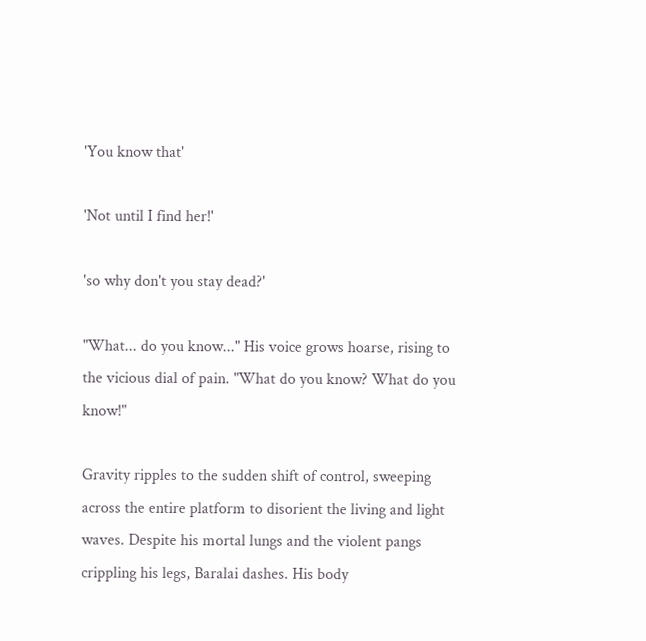'You know that'

'Not until I find her!'

'so why don't you stay dead?'

"What... do you know..." His voice grows hoarse, rising to the vicious dial of pain. "What do you know? What do you know!"

Gravity ripples to the sudden shift of control, sweeping across the entire platform to disorient the living and light waves. Despite his mortal lungs and the violent pangs crippling his legs, Baralai dashes. His body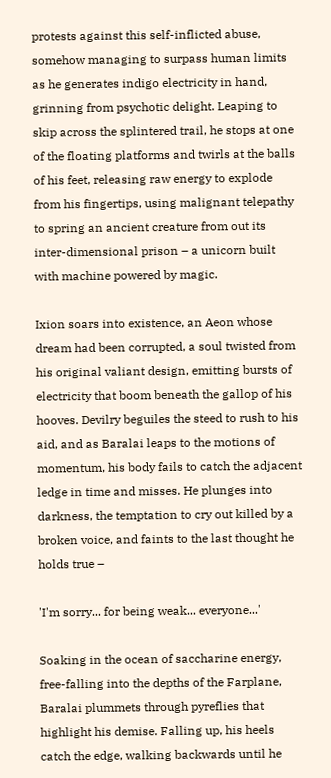protests against this self-inflicted abuse, somehow managing to surpass human limits as he generates indigo electricity in hand, grinning from psychotic delight. Leaping to skip across the splintered trail, he stops at one of the floating platforms and twirls at the balls of his feet, releasing raw energy to explode from his fingertips, using malignant telepathy to spring an ancient creature from out its inter-dimensional prison – a unicorn built with machine powered by magic.

Ixion soars into existence, an Aeon whose dream had been corrupted, a soul twisted from his original valiant design, emitting bursts of electricity that boom beneath the gallop of his hooves. Devilry beguiles the steed to rush to his aid, and as Baralai leaps to the motions of momentum, his body fails to catch the adjacent ledge in time and misses. He plunges into darkness, the temptation to cry out killed by a broken voice, and faints to the last thought he holds true –

'I'm sorry... for being weak... everyone...'

Soaking in the ocean of saccharine energy, free-falling into the depths of the Farplane, Baralai plummets through pyreflies that highlight his demise. Falling up, his heels catch the edge, walking backwards until he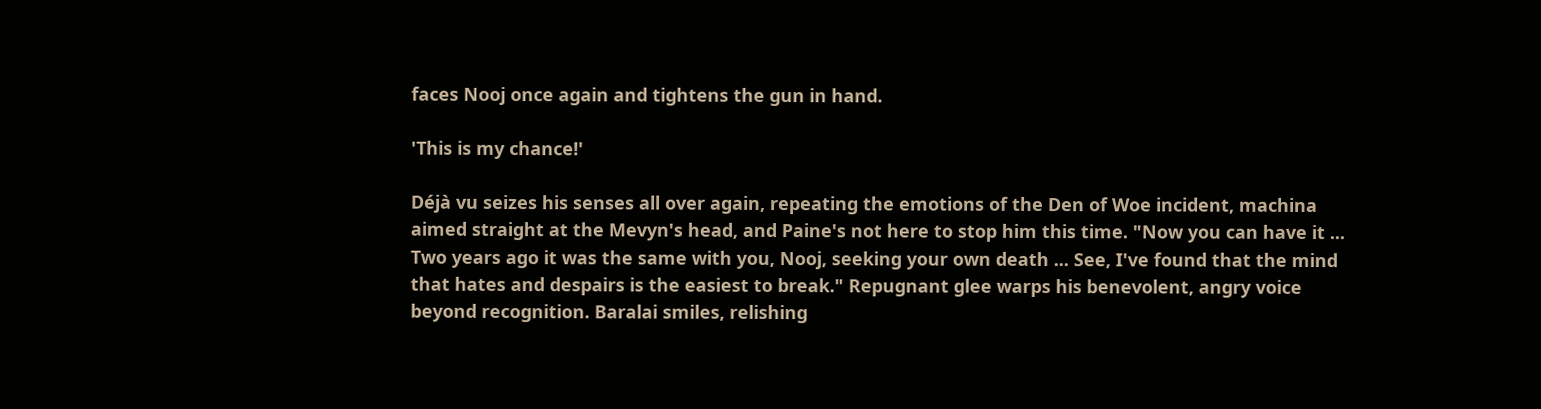faces Nooj once again and tightens the gun in hand.

'This is my chance!'

Déjà vu seizes his senses all over again, repeating the emotions of the Den of Woe incident, machina aimed straight at the Mevyn's head, and Paine's not here to stop him this time. "Now you can have it ... Two years ago it was the same with you, Nooj, seeking your own death ... See, I've found that the mind that hates and despairs is the easiest to break." Repugnant glee warps his benevolent, angry voice beyond recognition. Baralai smiles, relishing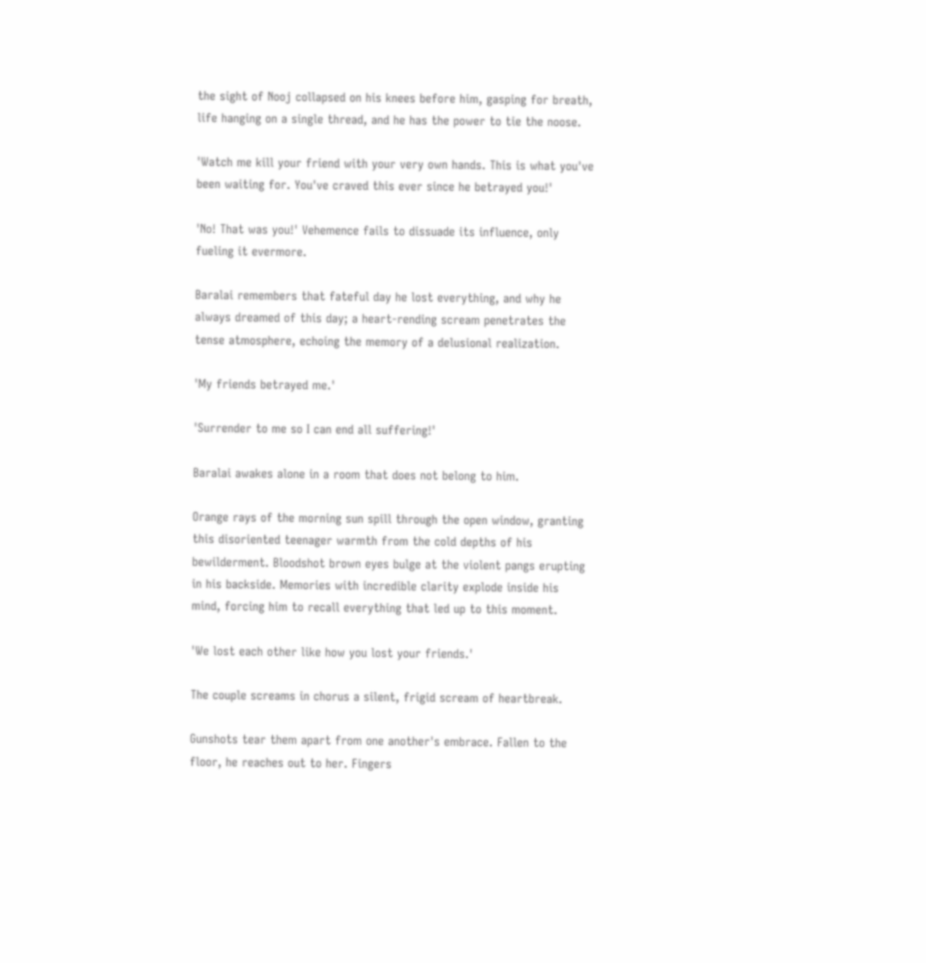the sight of Nooj collapsed on his knees before him, gasping for breath, life hanging on a single thread, and he has the power to tie the noose.

'Watch me kill your friend with your very own hands. This is what you've been waiting for. You've craved this ever since he betrayed you!'

'No! That was you!' Vehemence fails to dissuade its influence, only fueling it evermore.

Baralai remembers that fateful day he lost everything, and why he always dreamed of this day; a heart-rending scream penetrates the tense atmosphere, echoing the memory of a delusional realization.

'My friends betrayed me.'

'Surrender to me so I can end all suffering!'

Baralai awakes alone in a room that does not belong to him.

Orange rays of the morning sun spill through the open window, granting this disoriented teenager warmth from the cold depths of his bewilderment. Bloodshot brown eyes bulge at the violent pangs erupting in his backside. Memories with incredible clarity explode inside his mind, forcing him to recall everything that led up to this moment.

'We lost each other like how you lost your friends.'

The couple screams in chorus a silent, frigid scream of heartbreak.

Gunshots tear them apart from one another's embrace. Fallen to the floor, he reaches out to her. Fingers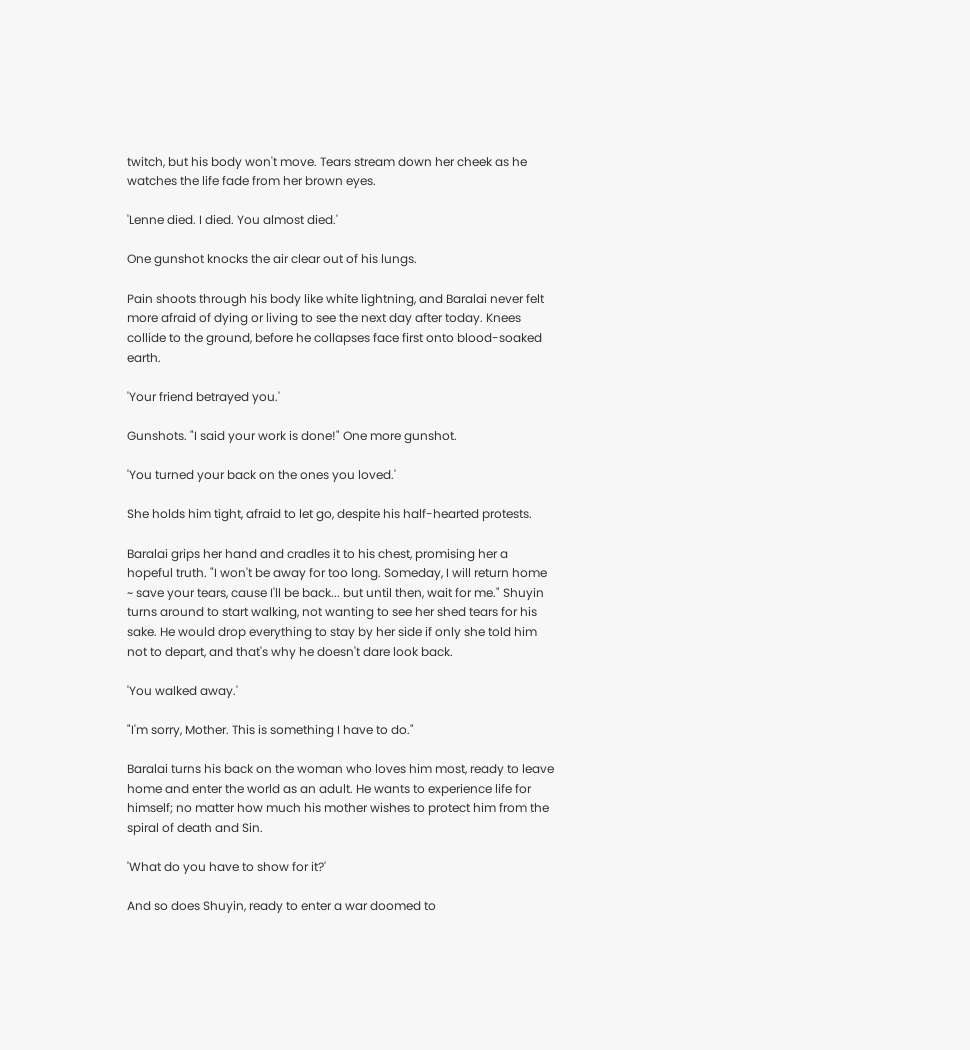twitch, but his body won't move. Tears stream down her cheek as he watches the life fade from her brown eyes.

'Lenne died. I died. You almost died.'

One gunshot knocks the air clear out of his lungs.

Pain shoots through his body like white lightning, and Baralai never felt more afraid of dying or living to see the next day after today. Knees collide to the ground, before he collapses face first onto blood-soaked earth.

'Your friend betrayed you.'

Gunshots. "I said your work is done!" One more gunshot.

'You turned your back on the ones you loved.'

She holds him tight, afraid to let go, despite his half-hearted protests.

Baralai grips her hand and cradles it to his chest, promising her a hopeful truth. "I won't be away for too long. Someday, I will return home ~ save your tears, cause I'll be back... but until then, wait for me." Shuyin turns around to start walking, not wanting to see her shed tears for his sake. He would drop everything to stay by her side if only she told him not to depart, and that's why he doesn't dare look back.

'You walked away.'

"I'm sorry, Mother. This is something I have to do."

Baralai turns his back on the woman who loves him most, ready to leave home and enter the world as an adult. He wants to experience life for himself; no matter how much his mother wishes to protect him from the spiral of death and Sin.

'What do you have to show for it?'

And so does Shuyin, ready to enter a war doomed to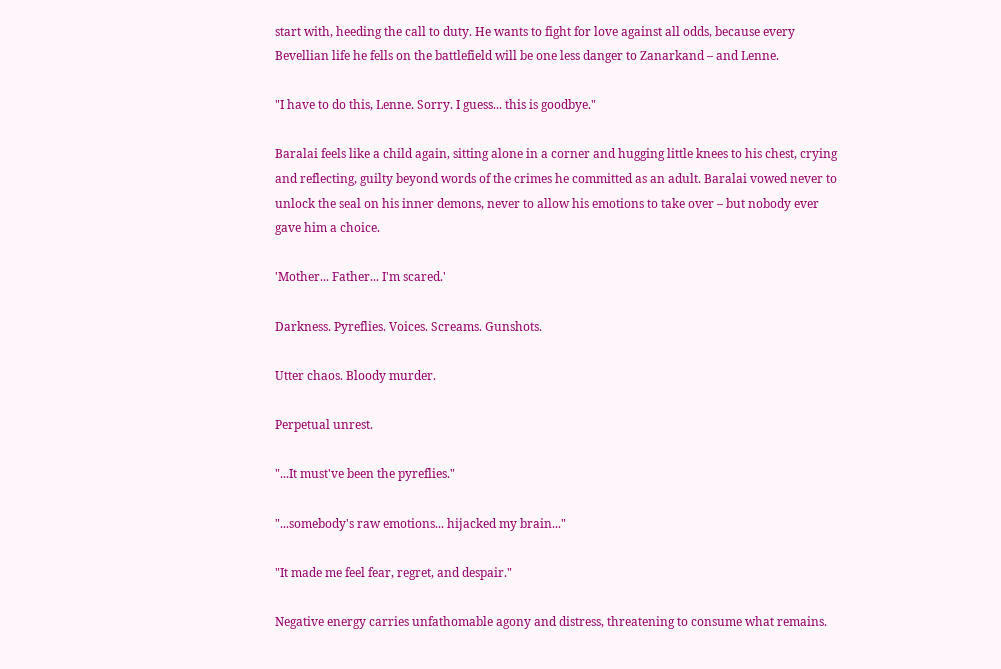start with, heeding the call to duty. He wants to fight for love against all odds, because every Bevellian life he fells on the battlefield will be one less danger to Zanarkand – and Lenne.

"I have to do this, Lenne. Sorry. I guess... this is goodbye."

Baralai feels like a child again, sitting alone in a corner and hugging little knees to his chest, crying and reflecting, guilty beyond words of the crimes he committed as an adult. Baralai vowed never to unlock the seal on his inner demons, never to allow his emotions to take over – but nobody ever gave him a choice.

'Mother... Father... I'm scared.'

Darkness. Pyreflies. Voices. Screams. Gunshots.

Utter chaos. Bloody murder.

Perpetual unrest.

"...It must've been the pyreflies."

"...somebody's raw emotions... hijacked my brain..."

"It made me feel fear, regret, and despair."

Negative energy carries unfathomable agony and distress, threatening to consume what remains.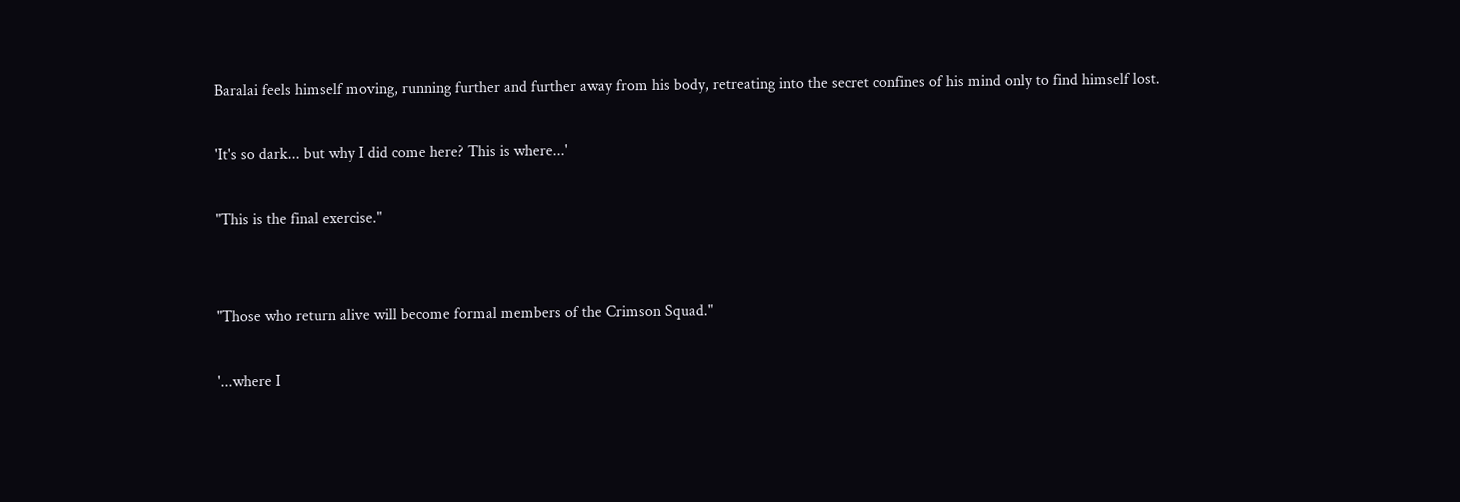Baralai feels himself moving, running further and further away from his body, retreating into the secret confines of his mind only to find himself lost.

'It's so dark... but why I did come here? This is where...'

"This is the final exercise."


"Those who return alive will become formal members of the Crimson Squad."

'...where I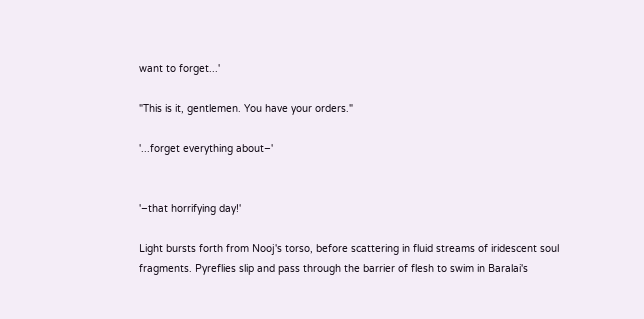want to forget...'

"This is it, gentlemen. You have your orders."

'...forget everything about–'


'–that horrifying day!'

Light bursts forth from Nooj's torso, before scattering in fluid streams of iridescent soul fragments. Pyreflies slip and pass through the barrier of flesh to swim in Baralai's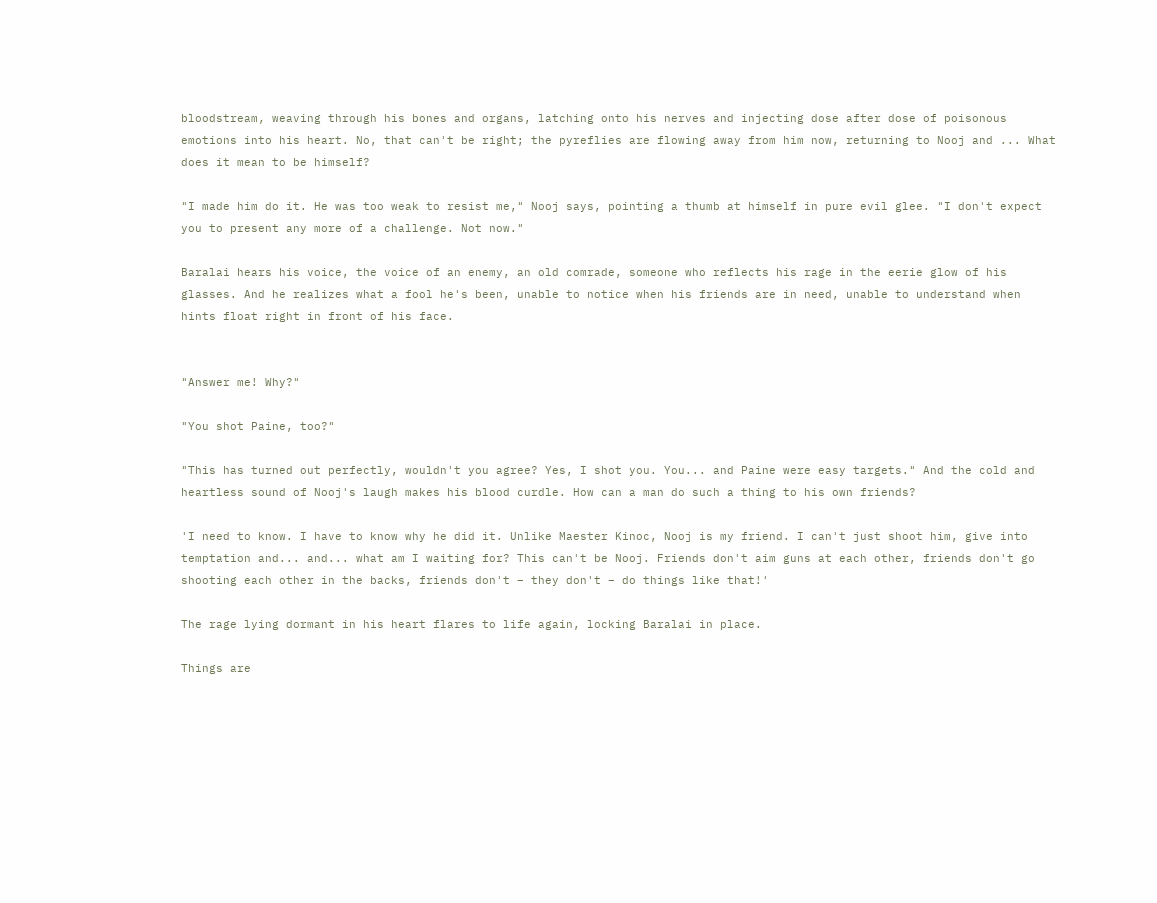bloodstream, weaving through his bones and organs, latching onto his nerves and injecting dose after dose of poisonous emotions into his heart. No, that can't be right; the pyreflies are flowing away from him now, returning to Nooj and ... What does it mean to be himself?

"I made him do it. He was too weak to resist me," Nooj says, pointing a thumb at himself in pure evil glee. "I don't expect you to present any more of a challenge. Not now."

Baralai hears his voice, the voice of an enemy, an old comrade, someone who reflects his rage in the eerie glow of his glasses. And he realizes what a fool he's been, unable to notice when his friends are in need, unable to understand when hints float right in front of his face.


"Answer me! Why?"

"You shot Paine, too?"

"This has turned out perfectly, wouldn't you agree? Yes, I shot you. You... and Paine were easy targets." And the cold and heartless sound of Nooj's laugh makes his blood curdle. How can a man do such a thing to his own friends?

'I need to know. I have to know why he did it. Unlike Maester Kinoc, Nooj is my friend. I can't just shoot him, give into temptation and... and... what am I waiting for? This can't be Nooj. Friends don't aim guns at each other, friends don't go shooting each other in the backs, friends don't – they don't – do things like that!'

The rage lying dormant in his heart flares to life again, locking Baralai in place.

Things are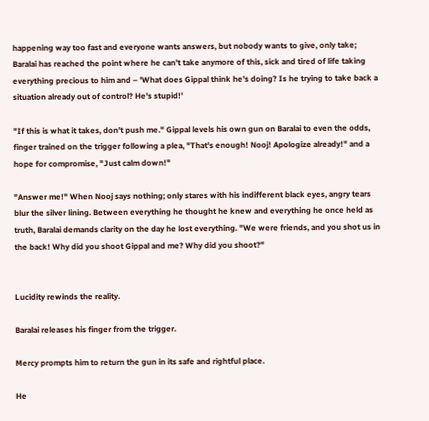happening way too fast and everyone wants answers, but nobody wants to give, only take; Baralai has reached the point where he can't take anymore of this, sick and tired of life taking everything precious to him and – 'What does Gippal think he's doing? Is he trying to take back a situation already out of control? He's stupid!'

"If this is what it takes, don't push me." Gippal levels his own gun on Baralai to even the odds, finger trained on the trigger following a plea, "That's enough! Nooj! Apologize already!" and a hope for compromise, "Just calm down!"

"Answer me!" When Nooj says nothing; only stares with his indifferent black eyes, angry tears blur the silver lining. Between everything he thought he knew and everything he once held as truth, Baralai demands clarity on the day he lost everything. "We were friends, and you shot us in the back! Why did you shoot Gippal and me? Why did you shoot?"


Lucidity rewinds the reality.

Baralai releases his finger from the trigger.

Mercy prompts him to return the gun in its safe and rightful place.

He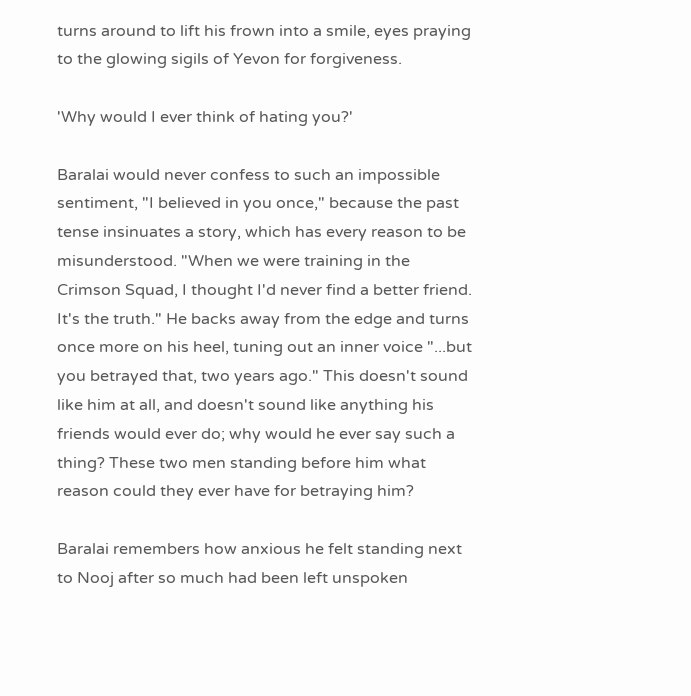turns around to lift his frown into a smile, eyes praying to the glowing sigils of Yevon for forgiveness.

'Why would I ever think of hating you?'

Baralai would never confess to such an impossible sentiment, "I believed in you once," because the past tense insinuates a story, which has every reason to be misunderstood. "When we were training in the Crimson Squad, I thought I'd never find a better friend. It's the truth." He backs away from the edge and turns once more on his heel, tuning out an inner voice "...but you betrayed that, two years ago." This doesn't sound like him at all, and doesn't sound like anything his friends would ever do; why would he ever say such a thing? These two men standing before him what reason could they ever have for betraying him?

Baralai remembers how anxious he felt standing next to Nooj after so much had been left unspoken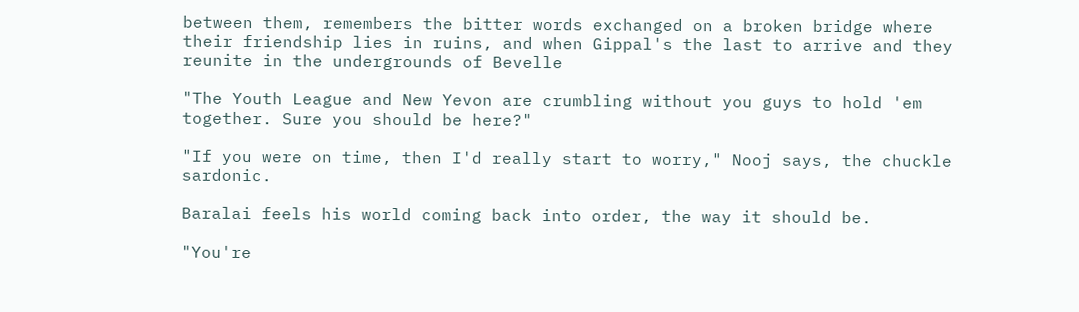between them, remembers the bitter words exchanged on a broken bridge where their friendship lies in ruins, and when Gippal's the last to arrive and they reunite in the undergrounds of Bevelle

"The Youth League and New Yevon are crumbling without you guys to hold 'em together. Sure you should be here?"

"If you were on time, then I'd really start to worry," Nooj says, the chuckle sardonic.

Baralai feels his world coming back into order, the way it should be.

"You're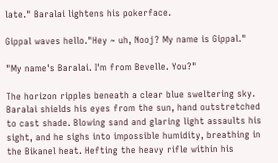late." Baralai lightens his pokerface.

Gippal waves hello."Hey ~ uh, Nooj? My name is Gippal."

"My name's Baralai. I'm from Bevelle. You?"

The horizon ripples beneath a clear blue sweltering sky. Baralai shields his eyes from the sun, hand outstretched to cast shade. Blowing sand and glaring light assaults his sight, and he sighs into impossible humidity, breathing in the Bikanel heat. Hefting the heavy rifle within his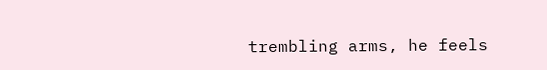trembling arms, he feels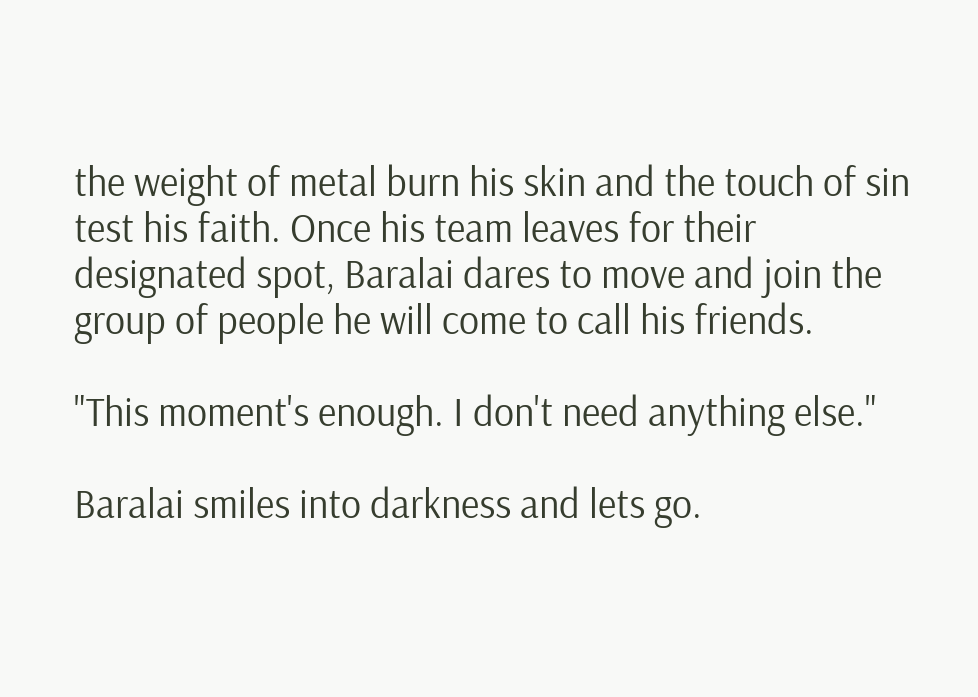the weight of metal burn his skin and the touch of sin test his faith. Once his team leaves for their designated spot, Baralai dares to move and join the group of people he will come to call his friends.

"This moment's enough. I don't need anything else."

Baralai smiles into darkness and lets go.